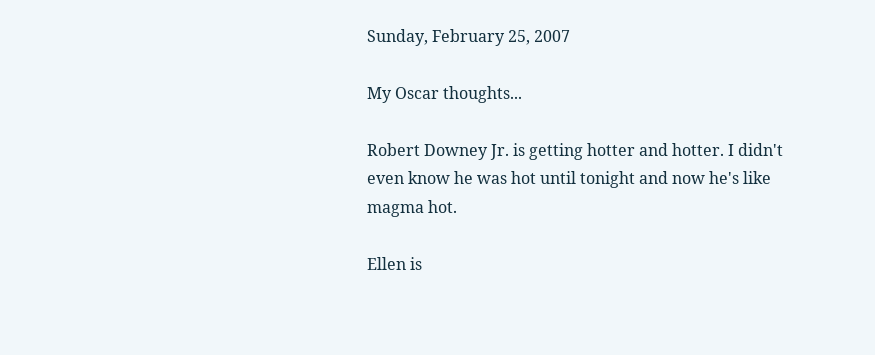Sunday, February 25, 2007

My Oscar thoughts...

Robert Downey Jr. is getting hotter and hotter. I didn't even know he was hot until tonight and now he's like magma hot.

Ellen is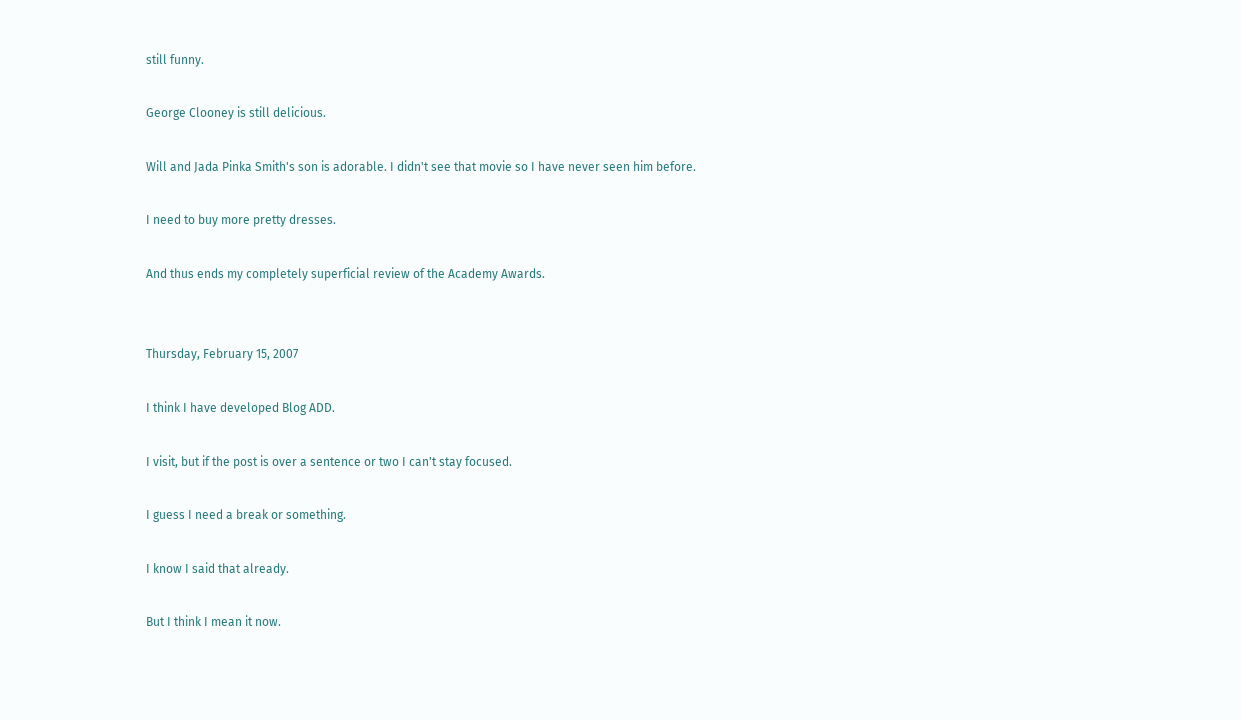still funny.

George Clooney is still delicious.

Will and Jada Pinka Smith's son is adorable. I didn't see that movie so I have never seen him before.

I need to buy more pretty dresses.

And thus ends my completely superficial review of the Academy Awards.


Thursday, February 15, 2007

I think I have developed Blog ADD.

I visit, but if the post is over a sentence or two I can't stay focused.

I guess I need a break or something.

I know I said that already.

But I think I mean it now.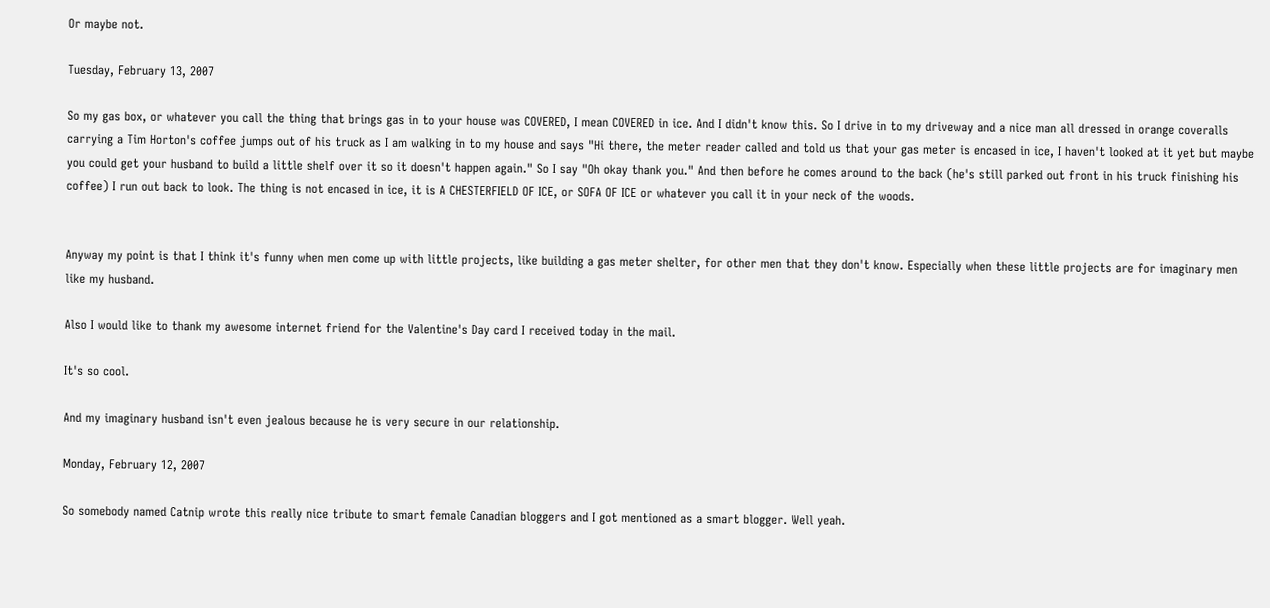Or maybe not.

Tuesday, February 13, 2007

So my gas box, or whatever you call the thing that brings gas in to your house was COVERED, I mean COVERED in ice. And I didn't know this. So I drive in to my driveway and a nice man all dressed in orange coveralls carrying a Tim Horton's coffee jumps out of his truck as I am walking in to my house and says "Hi there, the meter reader called and told us that your gas meter is encased in ice, I haven't looked at it yet but maybe you could get your husband to build a little shelf over it so it doesn't happen again." So I say "Oh okay thank you." And then before he comes around to the back (he's still parked out front in his truck finishing his coffee) I run out back to look. The thing is not encased in ice, it is A CHESTERFIELD OF ICE, or SOFA OF ICE or whatever you call it in your neck of the woods.


Anyway my point is that I think it's funny when men come up with little projects, like building a gas meter shelter, for other men that they don't know. Especially when these little projects are for imaginary men like my husband.

Also I would like to thank my awesome internet friend for the Valentine's Day card I received today in the mail.

It's so cool.

And my imaginary husband isn't even jealous because he is very secure in our relationship.

Monday, February 12, 2007

So somebody named Catnip wrote this really nice tribute to smart female Canadian bloggers and I got mentioned as a smart blogger. Well yeah.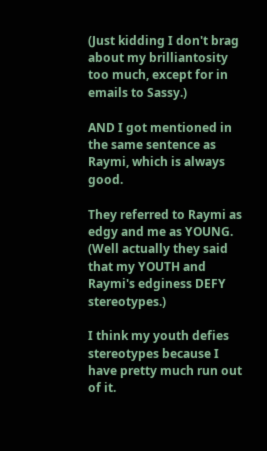(Just kidding I don't brag about my brilliantosity too much, except for in emails to Sassy.)

AND I got mentioned in the same sentence as Raymi, which is always good.

They referred to Raymi as edgy and me as YOUNG. (Well actually they said that my YOUTH and Raymi's edginess DEFY stereotypes.)

I think my youth defies stereotypes because I have pretty much run out of it.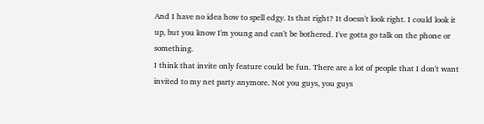And I have no idea how to spell edgy. Is that right? It doesn't look right. I could look it up, but you know I'm young and can't be bothered. I've gotta go talk on the phone or something.
I think that invite only feature could be fun. There are a lot of people that I don't want invited to my net party anymore. Not you guys, you guys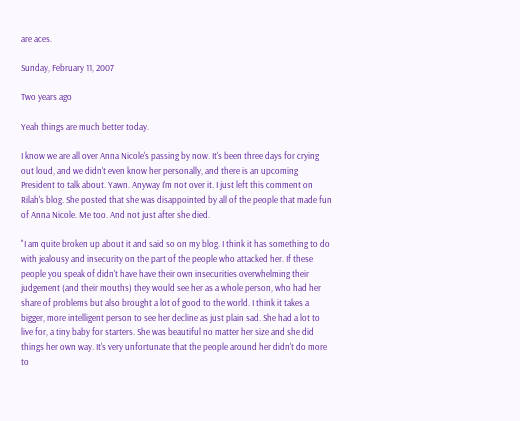are aces.

Sunday, February 11, 2007

Two years ago

Yeah things are much better today.

I know we are all over Anna Nicole's passing by now. It's been three days for crying out loud, and we didn't even know her personally, and there is an upcoming President to talk about. Yawn. Anyway I'm not over it. I just left this comment on Rilah's blog. She posted that she was disappointed by all of the people that made fun of Anna Nicole. Me too. And not just after she died.

"I am quite broken up about it and said so on my blog. I think it has something to do with jealousy and insecurity on the part of the people who attacked her. If these people you speak of didn't have have their own insecurities overwhelming their judgement (and their mouths) they would see her as a whole person, who had her share of problems but also brought a lot of good to the world. I think it takes a bigger, more intelligent person to see her decline as just plain sad. She had a lot to live for, a tiny baby for starters. She was beautiful no matter her size and she did things her own way. It's very unfortunate that the people around her didn't do more to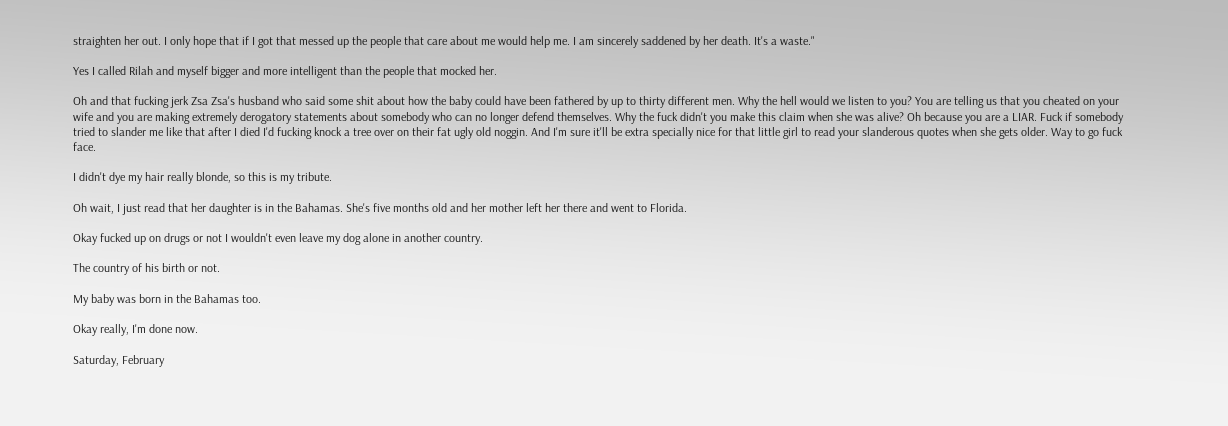straighten her out. I only hope that if I got that messed up the people that care about me would help me. I am sincerely saddened by her death. It's a waste."

Yes I called Rilah and myself bigger and more intelligent than the people that mocked her.

Oh and that fucking jerk Zsa Zsa's husband who said some shit about how the baby could have been fathered by up to thirty different men. Why the hell would we listen to you? You are telling us that you cheated on your wife and you are making extremely derogatory statements about somebody who can no longer defend themselves. Why the fuck didn't you make this claim when she was alive? Oh because you are a LIAR. Fuck if somebody tried to slander me like that after I died I'd fucking knock a tree over on their fat ugly old noggin. And I'm sure it'll be extra specially nice for that little girl to read your slanderous quotes when she gets older. Way to go fuck face.

I didn't dye my hair really blonde, so this is my tribute.

Oh wait, I just read that her daughter is in the Bahamas. She's five months old and her mother left her there and went to Florida.

Okay fucked up on drugs or not I wouldn't even leave my dog alone in another country.

The country of his birth or not.

My baby was born in the Bahamas too.

Okay really, I'm done now.

Saturday, February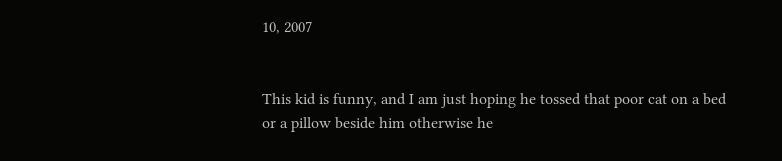10, 2007


This kid is funny, and I am just hoping he tossed that poor cat on a bed or a pillow beside him otherwise he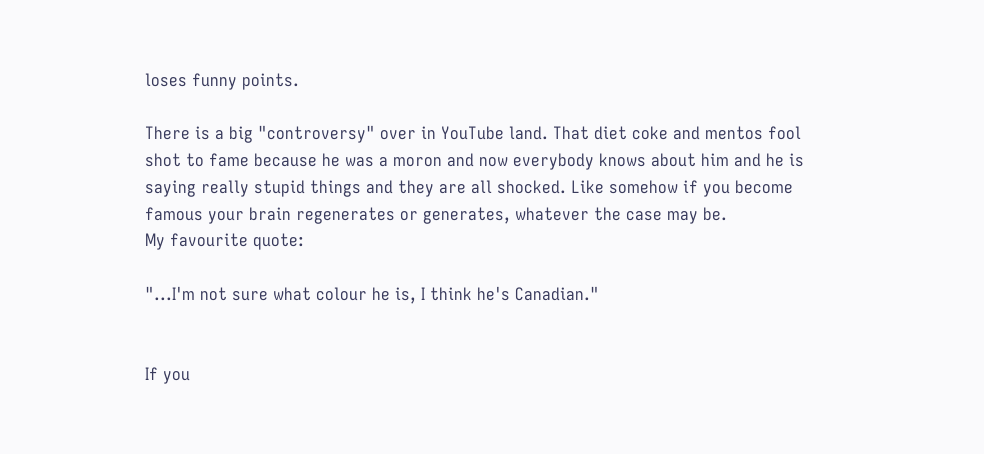loses funny points.

There is a big "controversy" over in YouTube land. That diet coke and mentos fool shot to fame because he was a moron and now everybody knows about him and he is saying really stupid things and they are all shocked. Like somehow if you become famous your brain regenerates or generates, whatever the case may be.
My favourite quote:

"...I'm not sure what colour he is, I think he's Canadian."


If you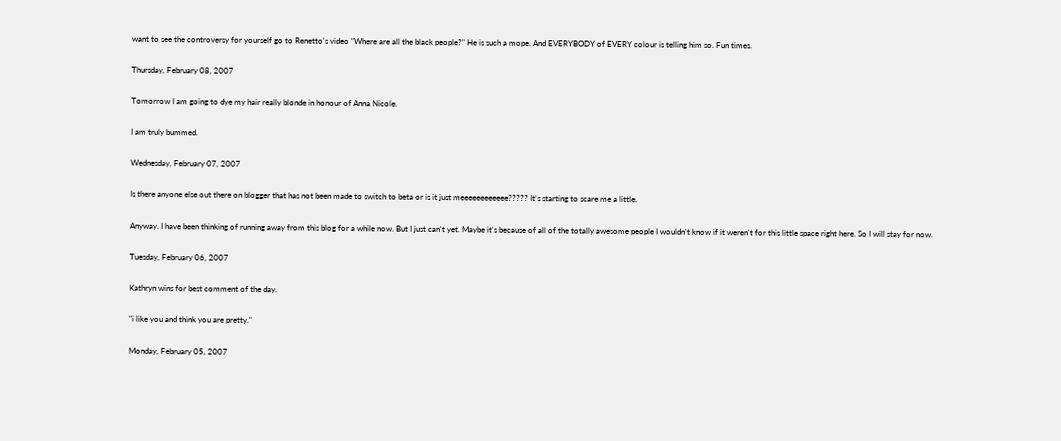want to see the controversy for yourself go to Renetto's video "Where are all the black people?" He is such a mope. And EVERYBODY of EVERY colour is telling him so. Fun times.

Thursday, February 08, 2007

Tomorrow I am going to dye my hair really blonde in honour of Anna Nicole.

I am truly bummed.

Wednesday, February 07, 2007

Is there anyone else out there on blogger that has not been made to switch to beta or is it just meeeeeeeeeeee????? It's starting to scare me a little.

Anyway. I have been thinking of running away from this blog for a while now. But I just can't yet. Maybe it's because of all of the totally awesome people I wouldn't know if it weren't for this little space right here. So I will stay for now.

Tuesday, February 06, 2007

Kathryn wins for best comment of the day.

"i like you and think you are pretty."

Monday, February 05, 2007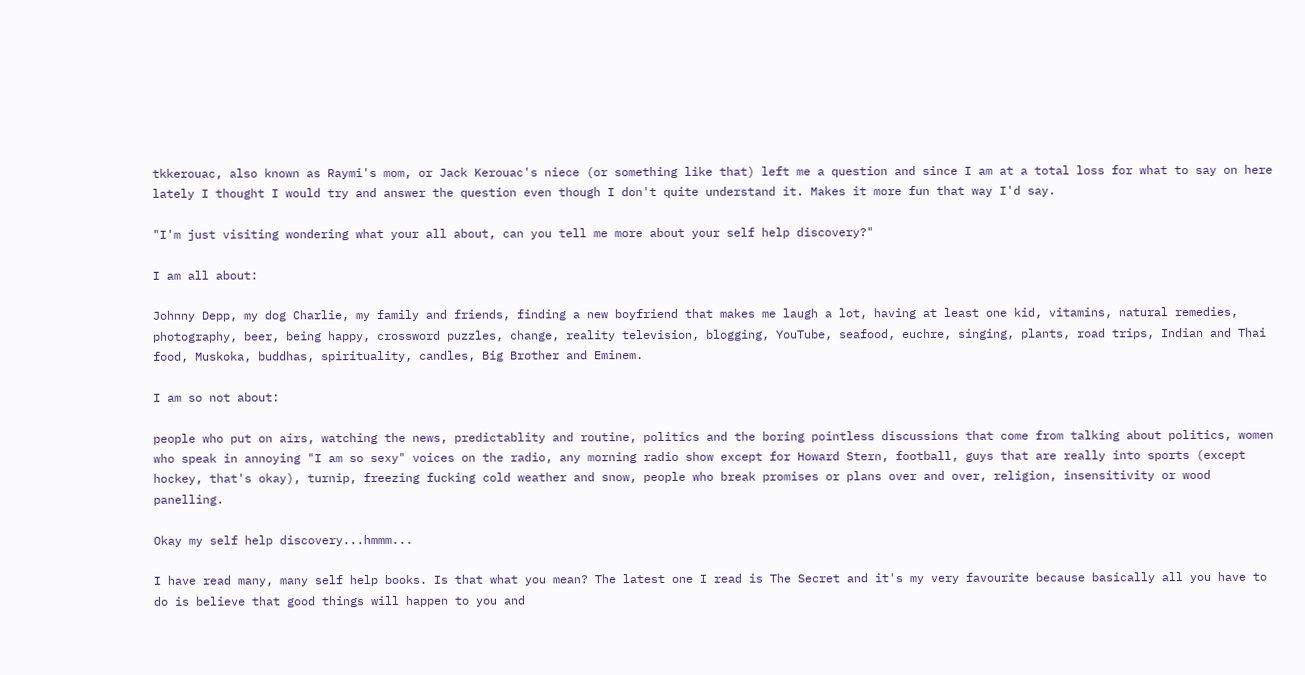tkkerouac, also known as Raymi's mom, or Jack Kerouac's niece (or something like that) left me a question and since I am at a total loss for what to say on here lately I thought I would try and answer the question even though I don't quite understand it. Makes it more fun that way I'd say.

"I'm just visiting wondering what your all about, can you tell me more about your self help discovery?"

I am all about:

Johnny Depp, my dog Charlie, my family and friends, finding a new boyfriend that makes me laugh a lot, having at least one kid, vitamins, natural remedies, photography, beer, being happy, crossword puzzles, change, reality television, blogging, YouTube, seafood, euchre, singing, plants, road trips, Indian and Thai food, Muskoka, buddhas, spirituality, candles, Big Brother and Eminem.

I am so not about:

people who put on airs, watching the news, predictablity and routine, politics and the boring pointless discussions that come from talking about politics, women who speak in annoying "I am so sexy" voices on the radio, any morning radio show except for Howard Stern, football, guys that are really into sports (except hockey, that's okay), turnip, freezing fucking cold weather and snow, people who break promises or plans over and over, religion, insensitivity or wood panelling.

Okay my self help discovery...hmmm...

I have read many, many self help books. Is that what you mean? The latest one I read is The Secret and it's my very favourite because basically all you have to do is believe that good things will happen to you and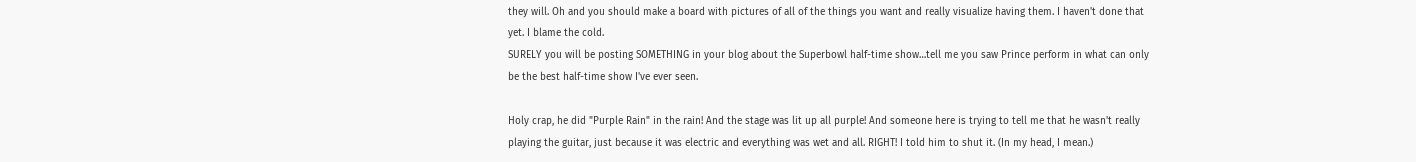they will. Oh and you should make a board with pictures of all of the things you want and really visualize having them. I haven't done that yet. I blame the cold.
SURELY you will be posting SOMETHING in your blog about the Superbowl half-time show…tell me you saw Prince perform in what can only be the best half-time show I've ever seen.

Holy crap, he did "Purple Rain" in the rain! And the stage was lit up all purple! And someone here is trying to tell me that he wasn't really playing the guitar, just because it was electric and everything was wet and all. RIGHT! I told him to shut it. (In my head, I mean.)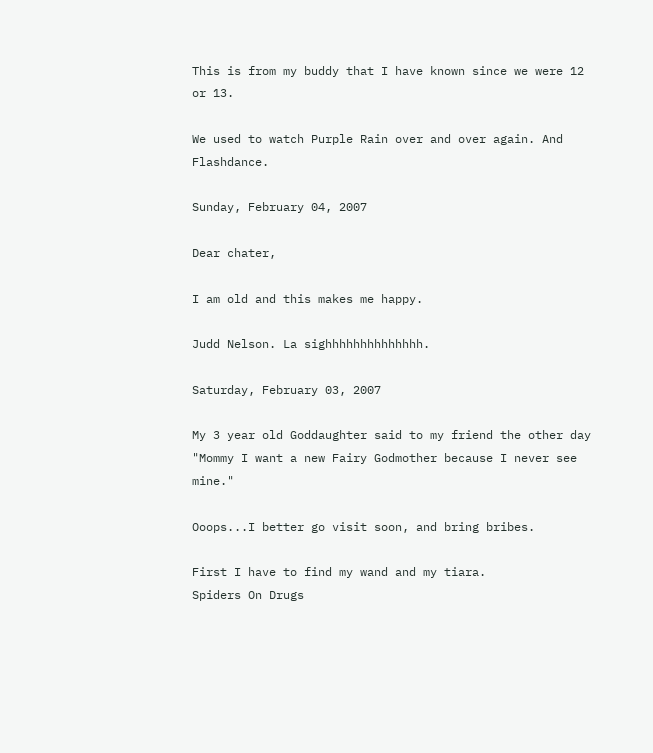This is from my buddy that I have known since we were 12 or 13.

We used to watch Purple Rain over and over again. And Flashdance.

Sunday, February 04, 2007

Dear chater,

I am old and this makes me happy.

Judd Nelson. La sighhhhhhhhhhhhhh.

Saturday, February 03, 2007

My 3 year old Goddaughter said to my friend the other day "Mommy I want a new Fairy Godmother because I never see mine."

Ooops...I better go visit soon, and bring bribes.

First I have to find my wand and my tiara.
Spiders On Drugs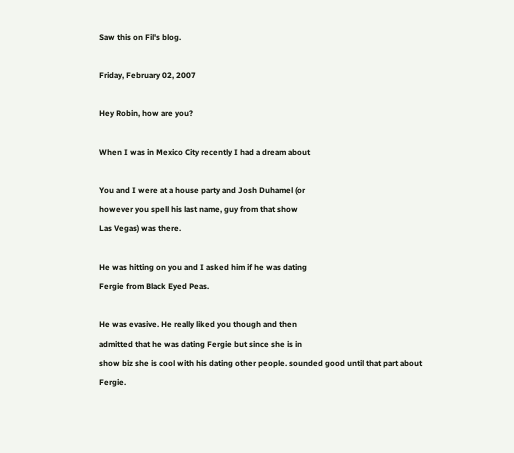Saw this on Fil's blog.

Friday, February 02, 2007

Hey Robin, how are you?

When I was in Mexico City recently I had a dream about

You and I were at a house party and Josh Duhamel (or
however you spell his last name, guy from that show
Las Vegas) was there.

He was hitting on you and I asked him if he was dating
Fergie from Black Eyed Peas.

He was evasive. He really liked you though and then
admitted that he was dating Fergie but since she is in
show biz she is cool with his dating other people. sounded good until that part about Fergie.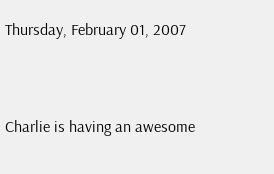Thursday, February 01, 2007


Charlie is having an awesome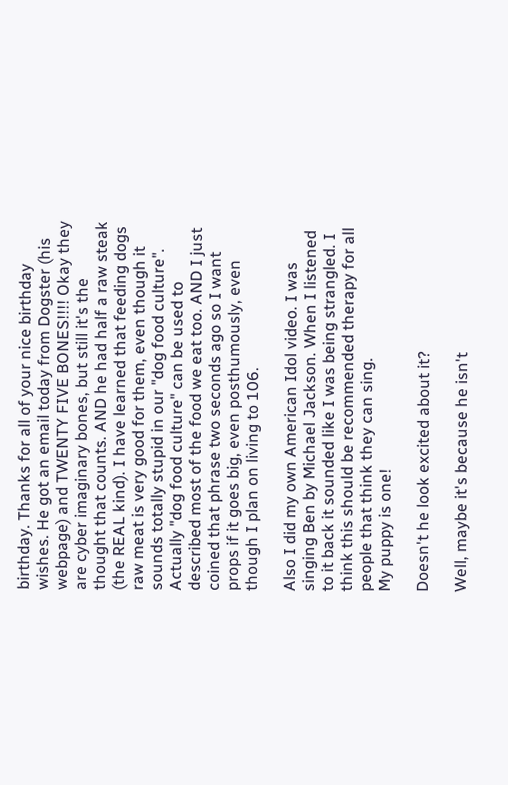birthday. Thanks for all of your nice birthday wishes. He got an email today from Dogster (his webpage) and TWENTY FIVE BONES!!!! Okay they are cyber imaginary bones, but still it's the thought that counts. AND he had half a raw steak (the REAL kind). I have learned that feeding dogs raw meat is very good for them, even though it sounds totally stupid in our "dog food culture". Actually "dog food culture" can be used to described most of the food we eat too. AND I just coined that phrase two seconds ago so I want props if it goes big, even posthumously, even though I plan on living to 106.

Also I did my own American Idol video. I was singing Ben by Michael Jackson. When I listened to it back it sounded like I was being strangled. I think this should be recommended therapy for all people that think they can sing.
My puppy is one!

Doesn't he look excited about it?

Well, maybe it's because he isn't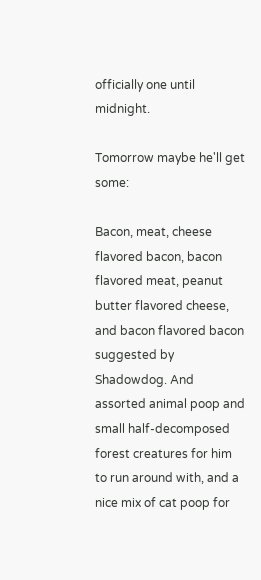officially one until midnight.

Tomorrow maybe he'll get some:

Bacon, meat, cheese flavored bacon, bacon flavored meat, peanut butter flavored cheese, and bacon flavored bacon suggested by Shadowdog. And assorted animal poop and small half-decomposed forest creatures for him to run around with, and a nice mix of cat poop for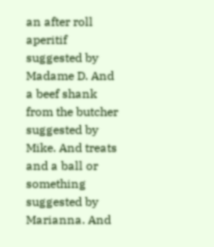an after roll aperitif suggested by Madame D. And a beef shank from the butcher suggested by Mike. And treats and a ball or something suggested by Marianna. And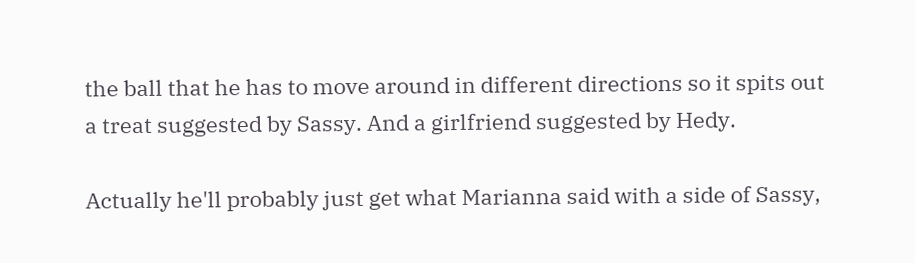the ball that he has to move around in different directions so it spits out a treat suggested by Sassy. And a girlfriend suggested by Hedy.

Actually he'll probably just get what Marianna said with a side of Sassy,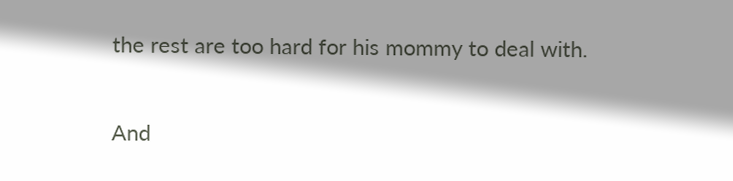the rest are too hard for his mommy to deal with.

And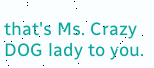that's Ms. Crazy DOG lady to you.